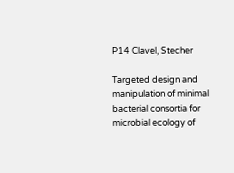P14 Clavel, Stecher

Targeted design and manipulation of minimal bacterial consortia for microbial ecology of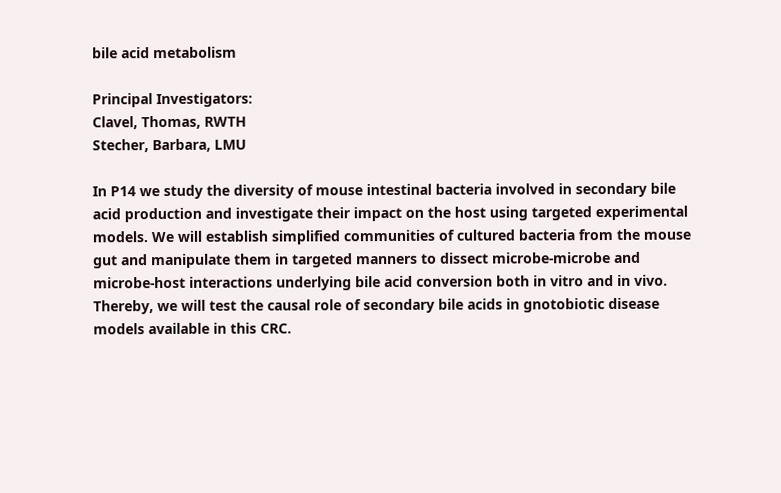bile acid metabolism

Principal Investigators:
Clavel, Thomas, RWTH
Stecher, Barbara, LMU

In P14 we study the diversity of mouse intestinal bacteria involved in secondary bile acid production and investigate their impact on the host using targeted experimental models. We will establish simplified communities of cultured bacteria from the mouse gut and manipulate them in targeted manners to dissect microbe-microbe and microbe-host interactions underlying bile acid conversion both in vitro and in vivo. Thereby, we will test the causal role of secondary bile acids in gnotobiotic disease models available in this CRC.